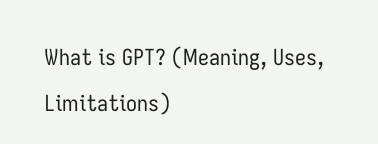What is GPT? (Meaning, Uses, Limitations)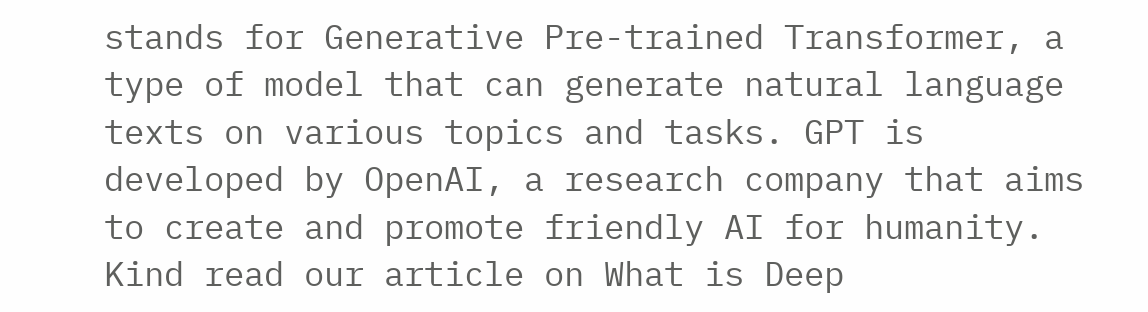stands for Generative Pre-trained Transformer, a type of model that can generate natural language texts on various topics and tasks. GPT is developed by OpenAI, a research company that aims to create and promote friendly AI for humanity. Kind read our article on What is Deep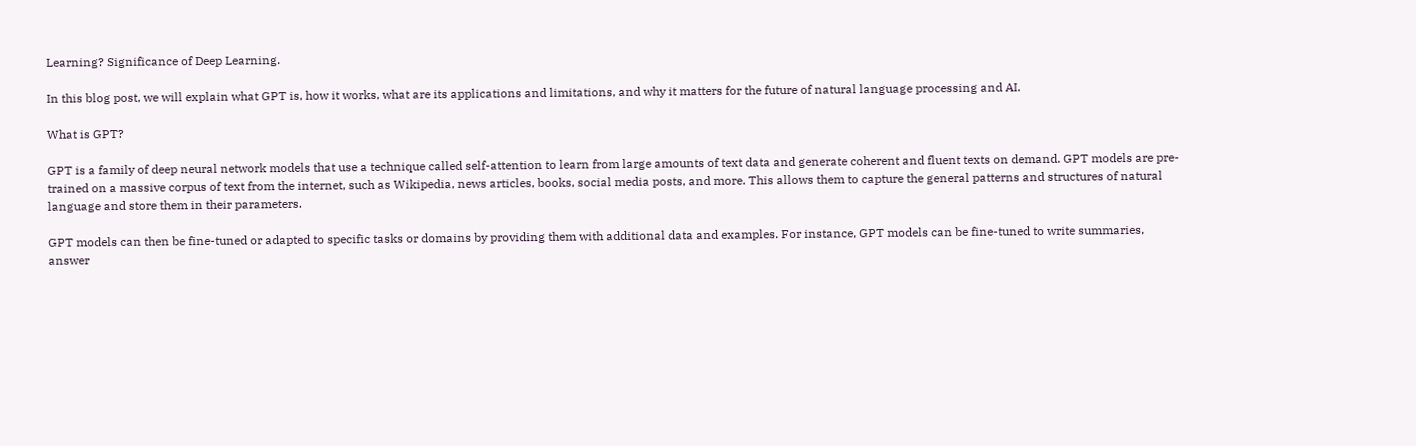Learning? Significance of Deep Learning.

In this blog post, we will explain what GPT is, how it works, what are its applications and limitations, and why it matters for the future of natural language processing and AI.

What is GPT?

GPT is a family of deep neural network models that use a technique called self-attention to learn from large amounts of text data and generate coherent and fluent texts on demand. GPT models are pre-trained on a massive corpus of text from the internet, such as Wikipedia, news articles, books, social media posts, and more. This allows them to capture the general patterns and structures of natural language and store them in their parameters.

GPT models can then be fine-tuned or adapted to specific tasks or domains by providing them with additional data and examples. For instance, GPT models can be fine-tuned to write summaries, answer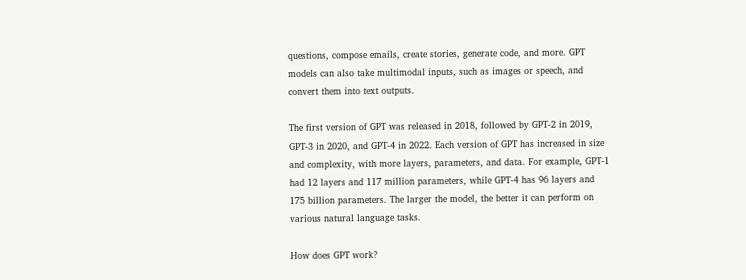questions, compose emails, create stories, generate code, and more. GPT models can also take multimodal inputs, such as images or speech, and convert them into text outputs.

The first version of GPT was released in 2018, followed by GPT-2 in 2019, GPT-3 in 2020, and GPT-4 in 2022. Each version of GPT has increased in size and complexity, with more layers, parameters, and data. For example, GPT-1 had 12 layers and 117 million parameters, while GPT-4 has 96 layers and 175 billion parameters. The larger the model, the better it can perform on various natural language tasks.

How does GPT work?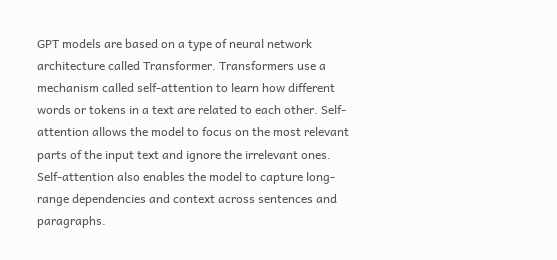GPT models are based on a type of neural network architecture called Transformer. Transformers use a mechanism called self-attention to learn how different words or tokens in a text are related to each other. Self-attention allows the model to focus on the most relevant parts of the input text and ignore the irrelevant ones. Self-attention also enables the model to capture long-range dependencies and context across sentences and paragraphs.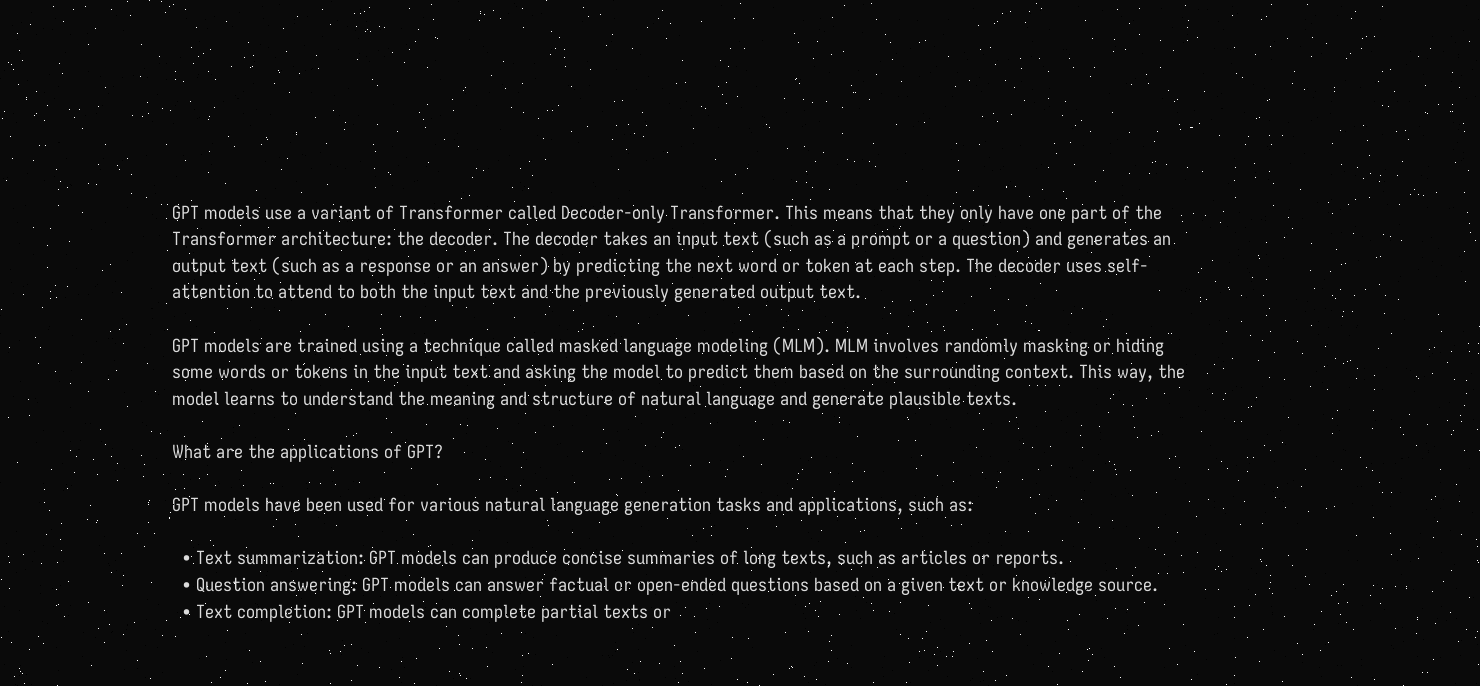GPT models use a variant of Transformer called Decoder-only Transformer. This means that they only have one part of the Transformer architecture: the decoder. The decoder takes an input text (such as a prompt or a question) and generates an output text (such as a response or an answer) by predicting the next word or token at each step. The decoder uses self-attention to attend to both the input text and the previously generated output text.

GPT models are trained using a technique called masked language modeling (MLM). MLM involves randomly masking or hiding some words or tokens in the input text and asking the model to predict them based on the surrounding context. This way, the model learns to understand the meaning and structure of natural language and generate plausible texts.

What are the applications of GPT?

GPT models have been used for various natural language generation tasks and applications, such as:

  • Text summarization: GPT models can produce concise summaries of long texts, such as articles or reports.
  • Question answering: GPT models can answer factual or open-ended questions based on a given text or knowledge source.
  • Text completion: GPT models can complete partial texts or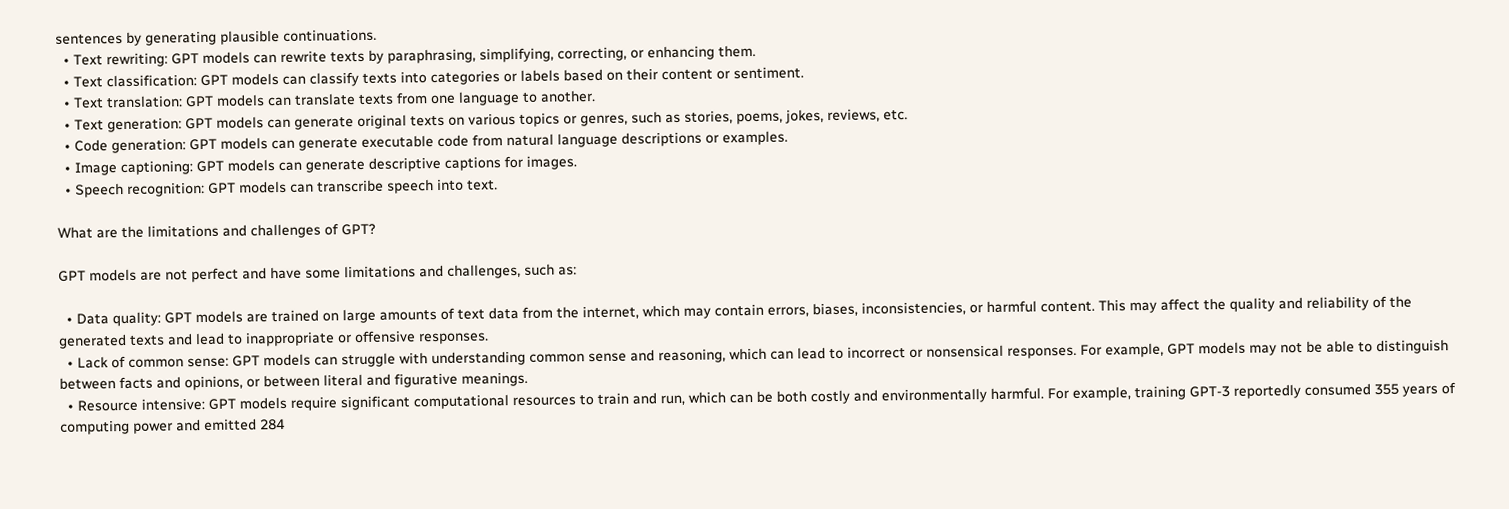sentences by generating plausible continuations.
  • Text rewriting: GPT models can rewrite texts by paraphrasing, simplifying, correcting, or enhancing them.
  • Text classification: GPT models can classify texts into categories or labels based on their content or sentiment.
  • Text translation: GPT models can translate texts from one language to another.
  • Text generation: GPT models can generate original texts on various topics or genres, such as stories, poems, jokes, reviews, etc.
  • Code generation: GPT models can generate executable code from natural language descriptions or examples.
  • Image captioning: GPT models can generate descriptive captions for images.
  • Speech recognition: GPT models can transcribe speech into text.

What are the limitations and challenges of GPT?

GPT models are not perfect and have some limitations and challenges, such as:

  • Data quality: GPT models are trained on large amounts of text data from the internet, which may contain errors, biases, inconsistencies, or harmful content. This may affect the quality and reliability of the generated texts and lead to inappropriate or offensive responses.
  • Lack of common sense: GPT models can struggle with understanding common sense and reasoning, which can lead to incorrect or nonsensical responses. For example, GPT models may not be able to distinguish between facts and opinions, or between literal and figurative meanings.
  • Resource intensive: GPT models require significant computational resources to train and run, which can be both costly and environmentally harmful. For example, training GPT-3 reportedly consumed 355 years of computing power and emitted 284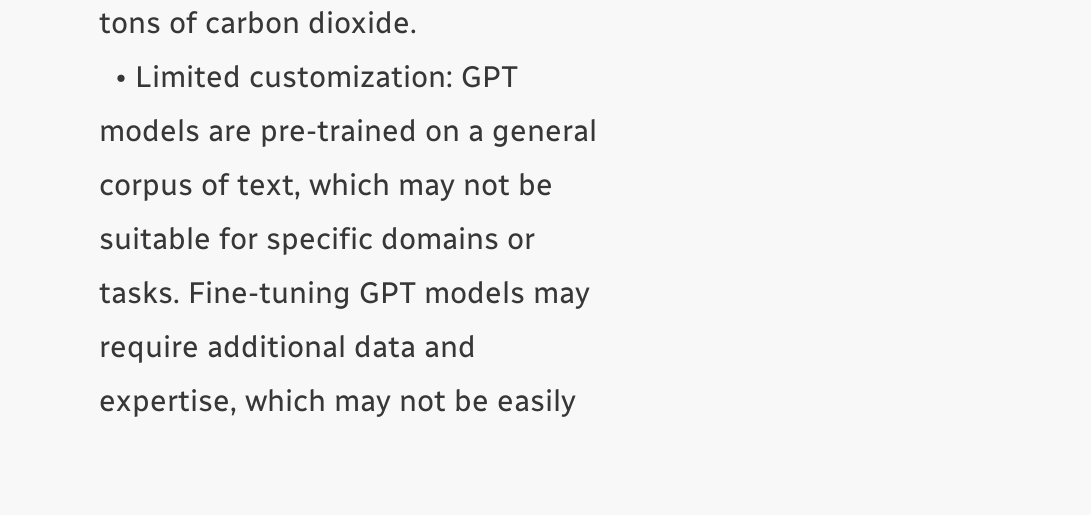tons of carbon dioxide.
  • Limited customization: GPT models are pre-trained on a general corpus of text, which may not be suitable for specific domains or tasks. Fine-tuning GPT models may require additional data and expertise, which may not be easily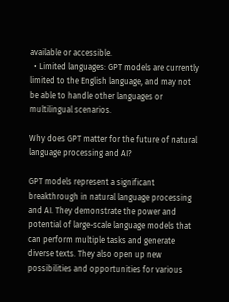available or accessible.
  • Limited languages: GPT models are currently limited to the English language, and may not be able to handle other languages or multilingual scenarios.

Why does GPT matter for the future of natural language processing and AI?

GPT models represent a significant breakthrough in natural language processing and AI. They demonstrate the power and potential of large-scale language models that can perform multiple tasks and generate diverse texts. They also open up new possibilities and opportunities for various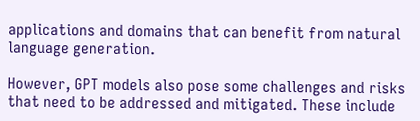applications and domains that can benefit from natural language generation.

However, GPT models also pose some challenges and risks that need to be addressed and mitigated. These include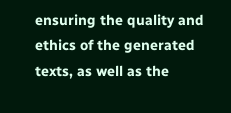ensuring the quality and ethics of the generated texts, as well as the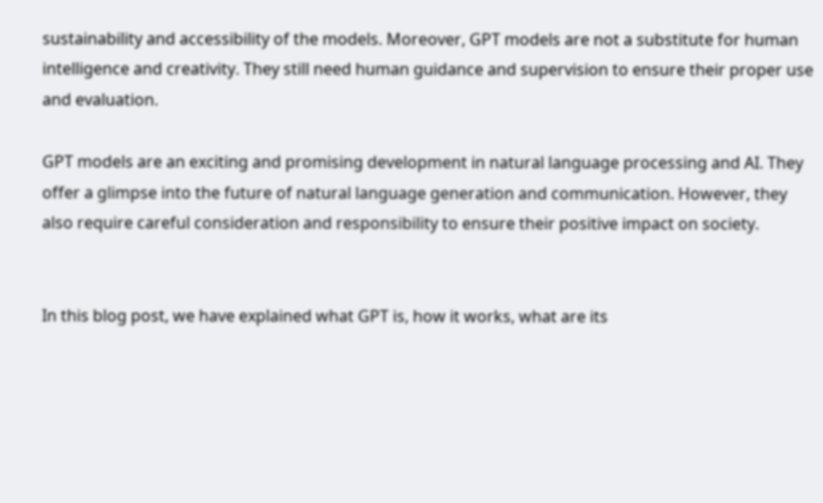sustainability and accessibility of the models. Moreover, GPT models are not a substitute for human intelligence and creativity. They still need human guidance and supervision to ensure their proper use and evaluation.

GPT models are an exciting and promising development in natural language processing and AI. They offer a glimpse into the future of natural language generation and communication. However, they also require careful consideration and responsibility to ensure their positive impact on society.


In this blog post, we have explained what GPT is, how it works, what are its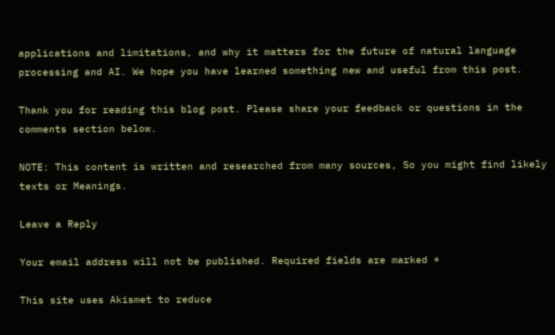applications and limitations, and why it matters for the future of natural language processing and AI. We hope you have learned something new and useful from this post.

Thank you for reading this blog post. Please share your feedback or questions in the comments section below.

NOTE: This content is written and researched from many sources, So you might find likely texts or Meanings.

Leave a Reply

Your email address will not be published. Required fields are marked *

This site uses Akismet to reduce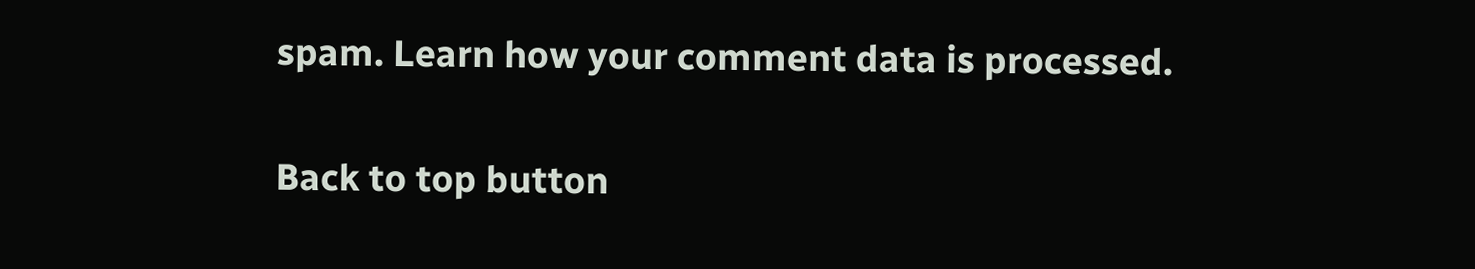spam. Learn how your comment data is processed.

Back to top button